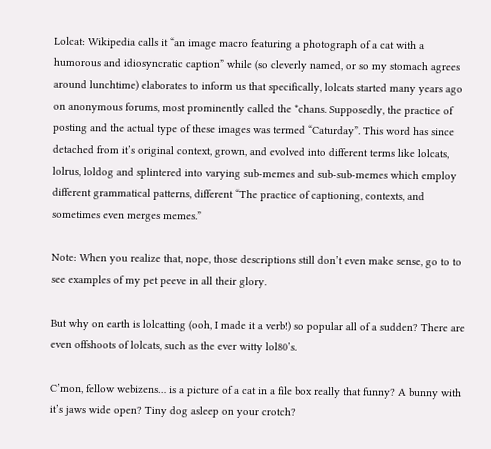Lolcat: Wikipedia calls it “an image macro featuring a photograph of a cat with a humorous and idiosyncratic caption” while (so cleverly named, or so my stomach agrees around lunchtime) elaborates to inform us that specifically, lolcats started many years ago on anonymous forums, most prominently called the *chans. Supposedly, the practice of posting and the actual type of these images was termed “Caturday”. This word has since detached from it’s original context, grown, and evolved into different terms like lolcats, lolrus, loldog and splintered into varying sub-memes and sub-sub-memes which employ different grammatical patterns, different “The practice of captioning, contexts, and sometimes even merges memes.”

Note: When you realize that, nope, those descriptions still don’t even make sense, go to to see examples of my pet peeve in all their glory.

But why on earth is lolcatting (ooh, I made it a verb!) so popular all of a sudden? There are even offshoots of lolcats, such as the ever witty lol80’s.

C’mon, fellow webizens… is a picture of a cat in a file box really that funny? A bunny with it’s jaws wide open? Tiny dog asleep on your crotch?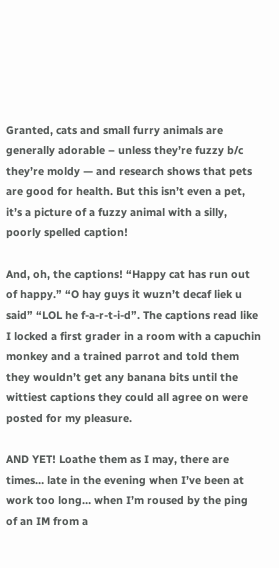Granted, cats and small furry animals are generally adorable – unless they’re fuzzy b/c they’re moldy — and research shows that pets are good for health. But this isn’t even a pet, it’s a picture of a fuzzy animal with a silly, poorly spelled caption!

And, oh, the captions! “Happy cat has run out of happy.” “O hay guys it wuzn’t decaf liek u said” “LOL he f-a-r-t-i-d”. The captions read like I locked a first grader in a room with a capuchin monkey and a trained parrot and told them they wouldn’t get any banana bits until the wittiest captions they could all agree on were posted for my pleasure.

AND YET! Loathe them as I may, there are times… late in the evening when I’ve been at work too long… when I’m roused by the ping of an IM from a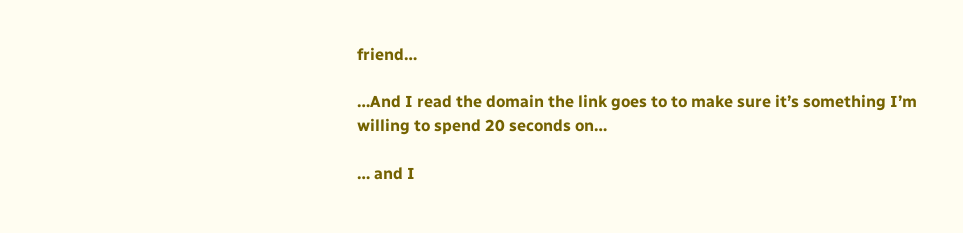friend…

…And I read the domain the link goes to to make sure it’s something I’m willing to spend 20 seconds on…

… and I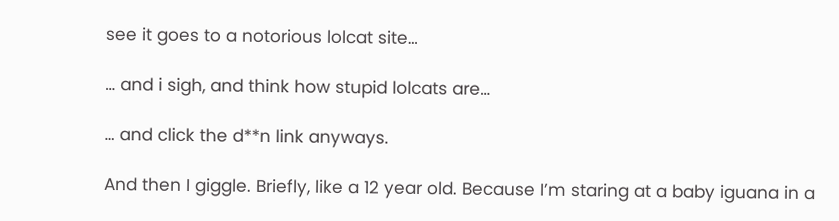see it goes to a notorious lolcat site…

… and i sigh, and think how stupid lolcats are…

… and click the d**n link anyways.

And then I giggle. Briefly, like a 12 year old. Because I’m staring at a baby iguana in a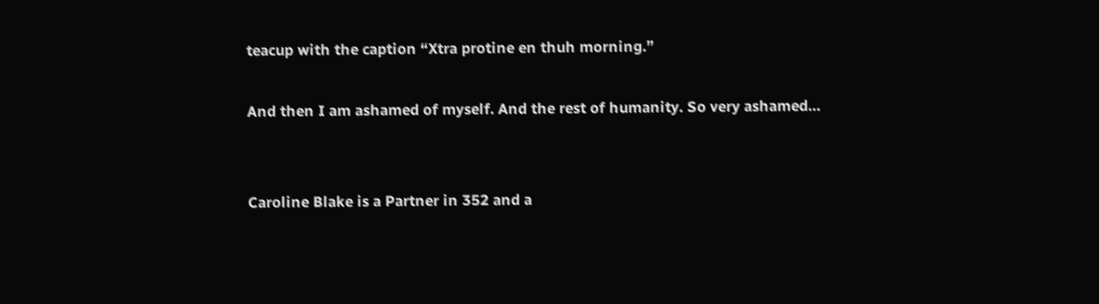teacup with the caption “Xtra protine en thuh morning.”

And then I am ashamed of myself. And the rest of humanity. So very ashamed…


Caroline Blake is a Partner in 352 and a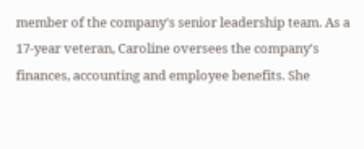member of the company's senior leadership team. As a 17-year veteran, Caroline oversees the company's finances, accounting and employee benefits. She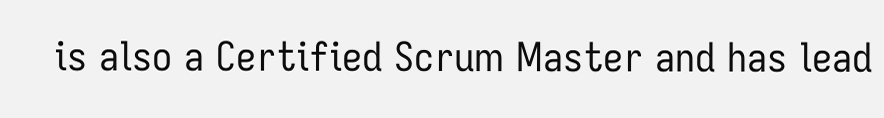is also a Certified Scrum Master and has lead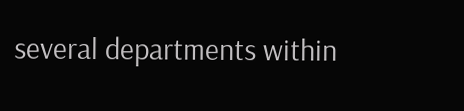several departments within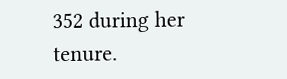352 during her tenure.